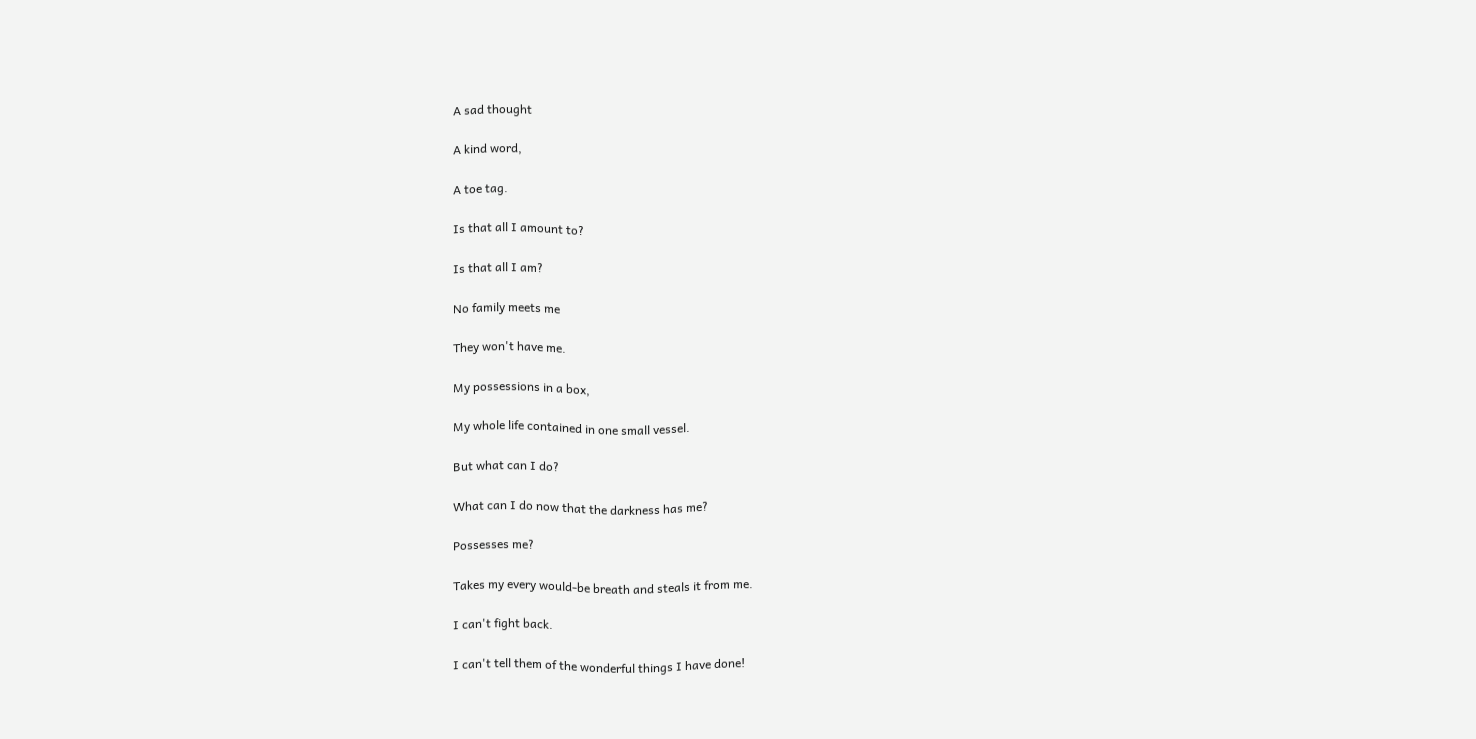A sad thought

A kind word,

A toe tag.

Is that all I amount to?

Is that all I am?

No family meets me

They won't have me.

My possessions in a box,

My whole life contained in one small vessel.

But what can I do?

What can I do now that the darkness has me?

Possesses me?

Takes my every would-be breath and steals it from me.

I can't fight back.

I can't tell them of the wonderful things I have done!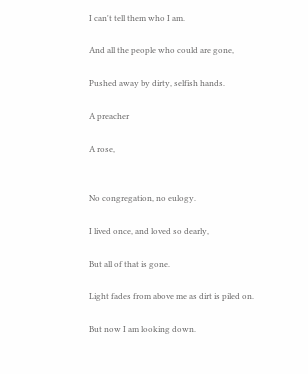I can't tell them who I am.

And all the people who could are gone,

Pushed away by dirty, selfish hands.

A preacher

A rose,


No congregation, no eulogy.

I lived once, and loved so dearly,

But all of that is gone.

Light fades from above me as dirt is piled on.

But now I am looking down.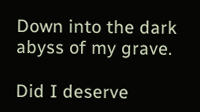Down into the dark abyss of my grave.

Did I deserve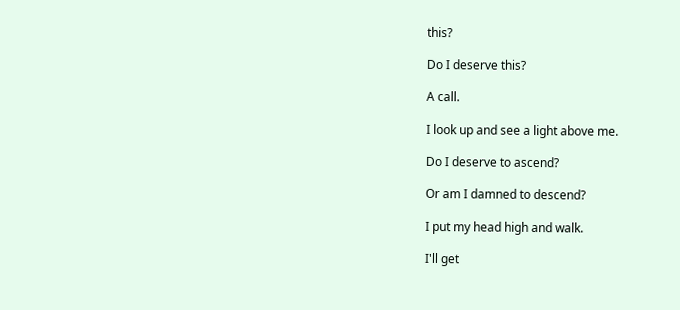this?

Do I deserve this?

A call.

I look up and see a light above me.

Do I deserve to ascend?

Or am I damned to descend?

I put my head high and walk.

I'll get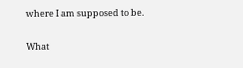where I am supposed to be.


What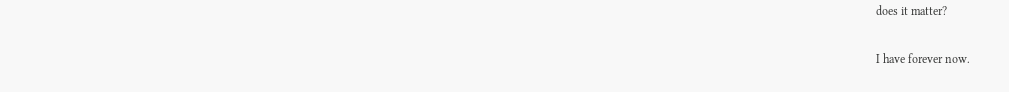does it matter?

I have forever now.